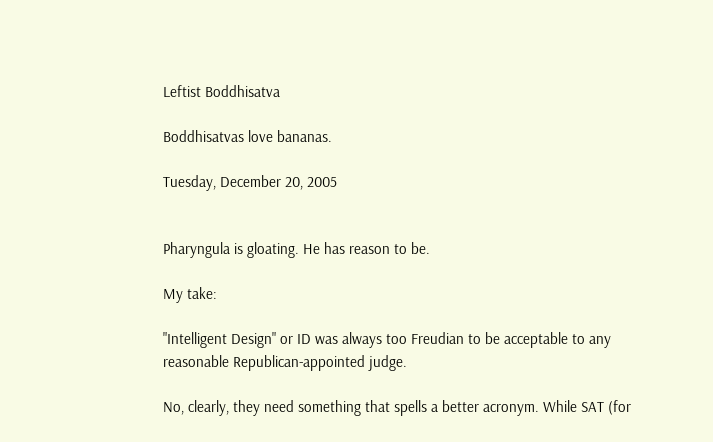Leftist Boddhisatva

Boddhisatvas love bananas.

Tuesday, December 20, 2005


Pharyngula is gloating. He has reason to be.

My take:

"Intelligent Design" or ID was always too Freudian to be acceptable to any reasonable Republican-appointed judge.

No, clearly, they need something that spells a better acronym. While SAT (for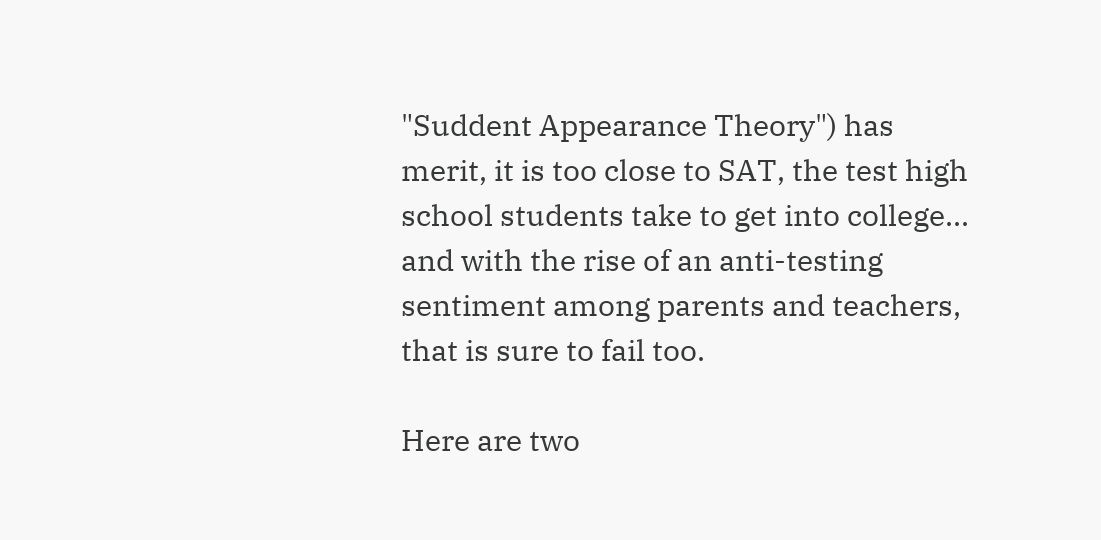"Suddent Appearance Theory") has merit, it is too close to SAT, the test high school students take to get into college... and with the rise of an anti-testing sentiment among parents and teachers, that is sure to fail too.

Here are two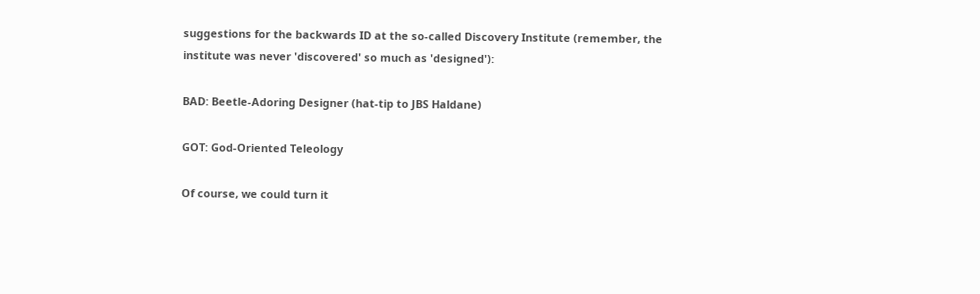suggestions for the backwards ID at the so-called Discovery Institute (remember, the institute was never 'discovered' so much as 'designed'):

BAD: Beetle-Adoring Designer (hat-tip to JBS Haldane)

GOT: God-Oriented Teleology

Of course, we could turn it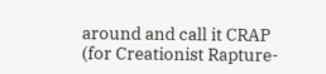around and call it CRAP (for Creationist Rapture-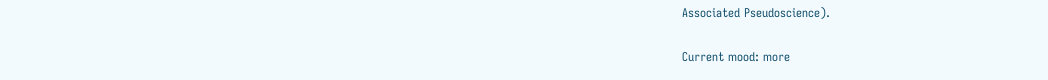Associated Pseudoscience).

Current mood: more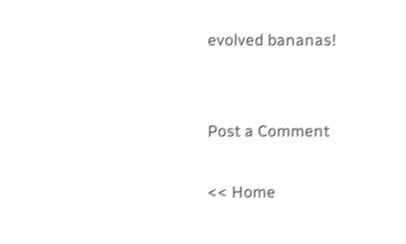evolved bananas!


Post a Comment

<< Home